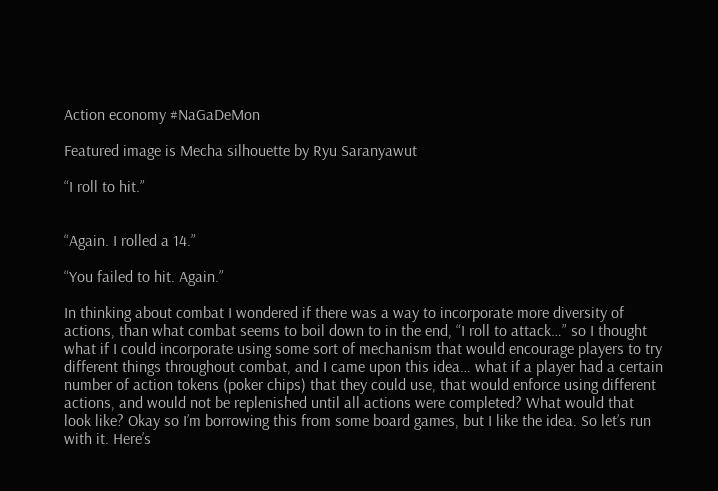Action economy #NaGaDeMon

Featured image is Mecha silhouette by Ryu Saranyawut

“I roll to hit.”


“Again. I rolled a 14.”

“You failed to hit. Again.”

In thinking about combat I wondered if there was a way to incorporate more diversity of actions, than what combat seems to boil down to in the end, “I roll to attack…” so I thought what if I could incorporate using some sort of mechanism that would encourage players to try different things throughout combat, and I came upon this idea… what if a player had a certain number of action tokens (poker chips) that they could use, that would enforce using different actions, and would not be replenished until all actions were completed? What would that look like? Okay so I’m borrowing this from some board games, but I like the idea. So let’s run with it. Here’s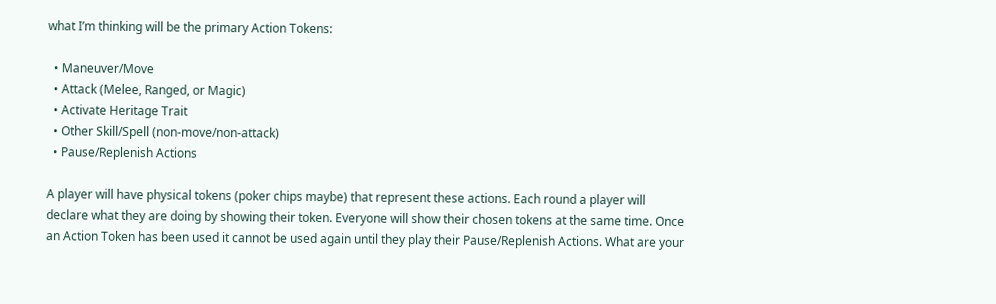what I’m thinking will be the primary Action Tokens:

  • Maneuver/Move
  • Attack (Melee, Ranged, or Magic)
  • Activate Heritage Trait
  • Other Skill/Spell (non-move/non-attack)
  • Pause/Replenish Actions

A player will have physical tokens (poker chips maybe) that represent these actions. Each round a player will declare what they are doing by showing their token. Everyone will show their chosen tokens at the same time. Once an Action Token has been used it cannot be used again until they play their Pause/Replenish Actions. What are your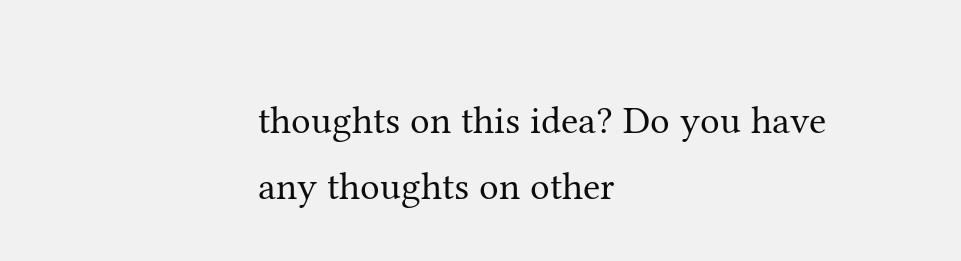thoughts on this idea? Do you have any thoughts on other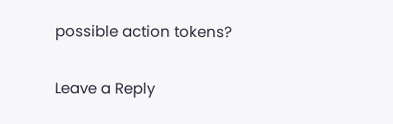possible action tokens?

Leave a Reply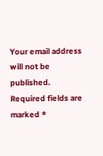Your email address will not be published. Required fields are marked *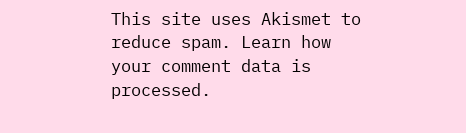This site uses Akismet to reduce spam. Learn how your comment data is processed.